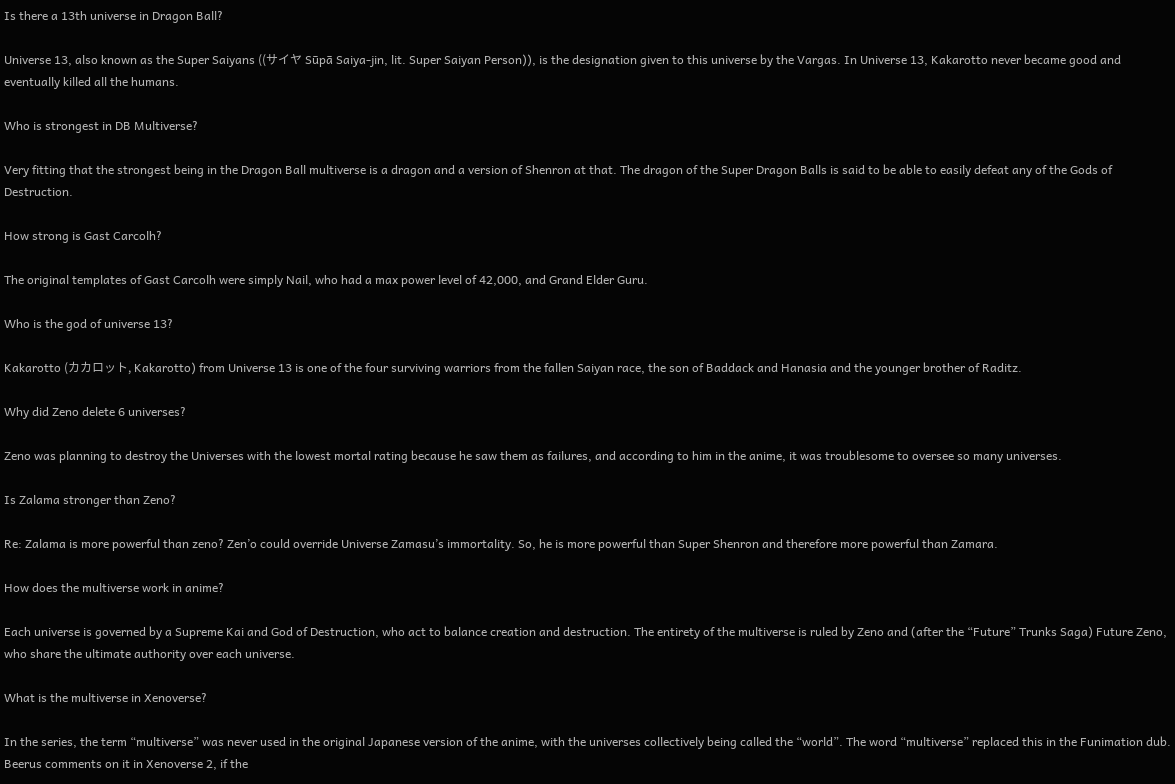Is there a 13th universe in Dragon Ball?

Universe 13, also known as the Super Saiyans ((サイヤ Sūpā Saiya-jin, lit. Super Saiyan Person)), is the designation given to this universe by the Vargas. In Universe 13, Kakarotto never became good and eventually killed all the humans.

Who is strongest in DB Multiverse?

Very fitting that the strongest being in the Dragon Ball multiverse is a dragon and a version of Shenron at that. The dragon of the Super Dragon Balls is said to be able to easily defeat any of the Gods of Destruction.

How strong is Gast Carcolh?

The original templates of Gast Carcolh were simply Nail, who had a max power level of 42,000, and Grand Elder Guru.

Who is the god of universe 13?

Kakarotto (カカロット, Kakarotto) from Universe 13 is one of the four surviving warriors from the fallen Saiyan race, the son of Baddack and Hanasia and the younger brother of Raditz.

Why did Zeno delete 6 universes?

Zeno was planning to destroy the Universes with the lowest mortal rating because he saw them as failures, and according to him in the anime, it was troublesome to oversee so many universes.

Is Zalama stronger than Zeno?

Re: Zalama is more powerful than zeno? Zen’o could override Universe Zamasu’s immortality. So, he is more powerful than Super Shenron and therefore more powerful than Zamara.

How does the multiverse work in anime?

Each universe is governed by a Supreme Kai and God of Destruction, who act to balance creation and destruction. The entirety of the multiverse is ruled by Zeno and (after the “Future” Trunks Saga) Future Zeno, who share the ultimate authority over each universe.

What is the multiverse in Xenoverse?

In the series, the term “multiverse” was never used in the original Japanese version of the anime, with the universes collectively being called the “world”. The word “multiverse” replaced this in the Funimation dub. Beerus comments on it in Xenoverse 2, if the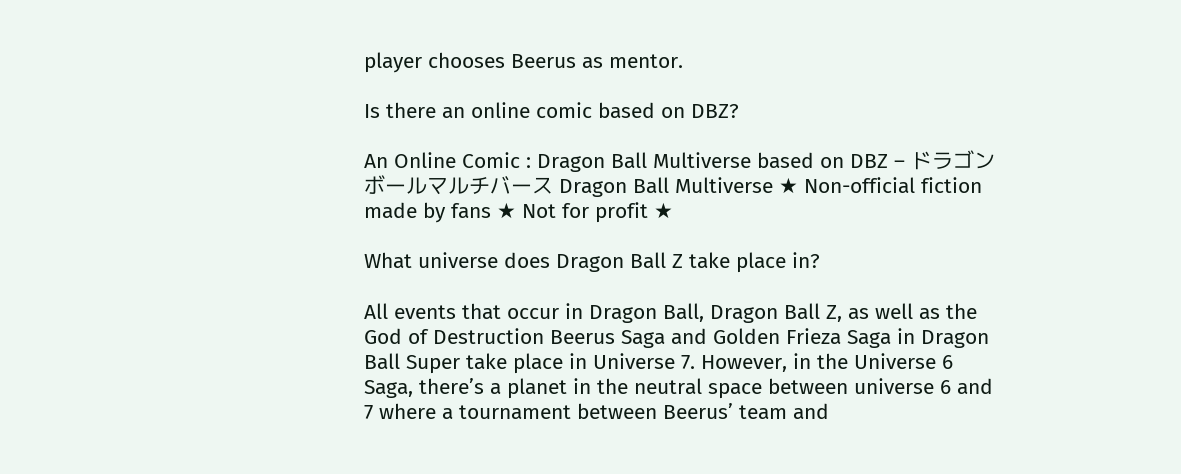player chooses Beerus as mentor.

Is there an online comic based on DBZ?

An Online Comic : Dragon Ball Multiverse based on DBZ – ドラゴンボールマルチバース Dragon Ball Multiverse ★ Non-official fiction made by fans ★ Not for profit ★

What universe does Dragon Ball Z take place in?

All events that occur in Dragon Ball, Dragon Ball Z, as well as the God of Destruction Beerus Saga and Golden Frieza Saga in Dragon Ball Super take place in Universe 7. However, in the Universe 6 Saga, there’s a planet in the neutral space between universe 6 and 7 where a tournament between Beerus’ team and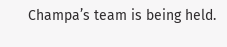Champa’s team is being held.